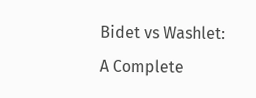Bidet vs Washlet: A Complete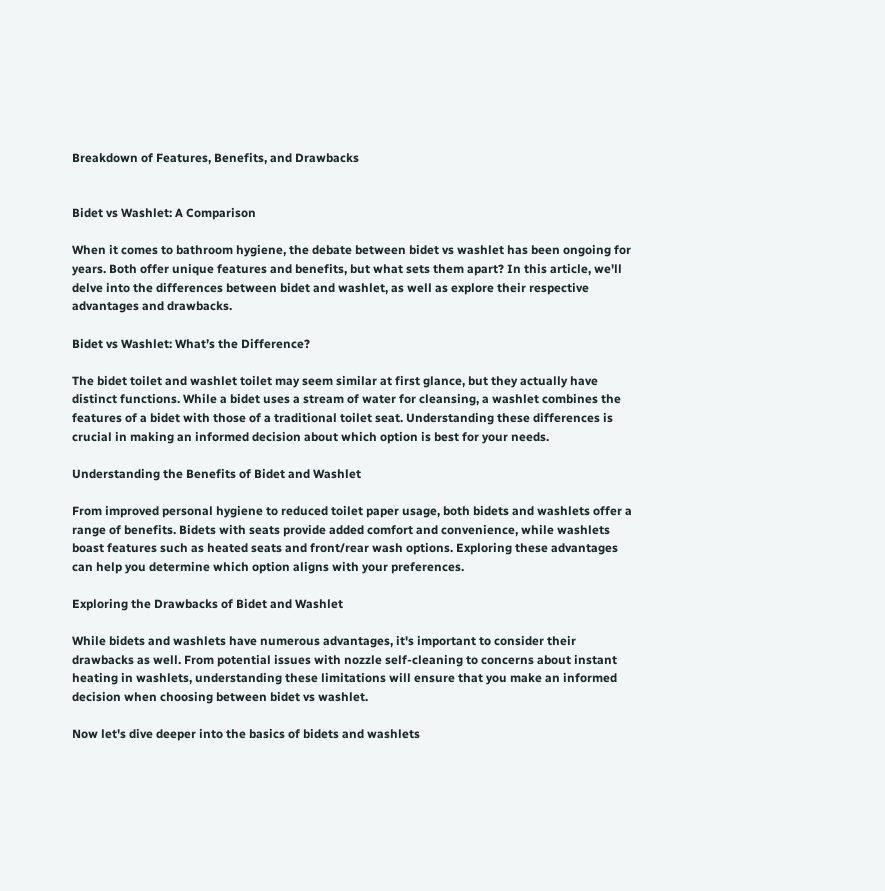Breakdown of Features, Benefits, and Drawbacks


Bidet vs Washlet: A Comparison

When it comes to bathroom hygiene, the debate between bidet vs washlet has been ongoing for years. Both offer unique features and benefits, but what sets them apart? In this article, we'll delve into the differences between bidet and washlet, as well as explore their respective advantages and drawbacks.

Bidet vs Washlet: What’s the Difference?

The bidet toilet and washlet toilet may seem similar at first glance, but they actually have distinct functions. While a bidet uses a stream of water for cleansing, a washlet combines the features of a bidet with those of a traditional toilet seat. Understanding these differences is crucial in making an informed decision about which option is best for your needs.

Understanding the Benefits of Bidet and Washlet

From improved personal hygiene to reduced toilet paper usage, both bidets and washlets offer a range of benefits. Bidets with seats provide added comfort and convenience, while washlets boast features such as heated seats and front/rear wash options. Exploring these advantages can help you determine which option aligns with your preferences.

Exploring the Drawbacks of Bidet and Washlet

While bidets and washlets have numerous advantages, it's important to consider their drawbacks as well. From potential issues with nozzle self-cleaning to concerns about instant heating in washlets, understanding these limitations will ensure that you make an informed decision when choosing between bidet vs washlet.

Now let's dive deeper into the basics of bidets and washlets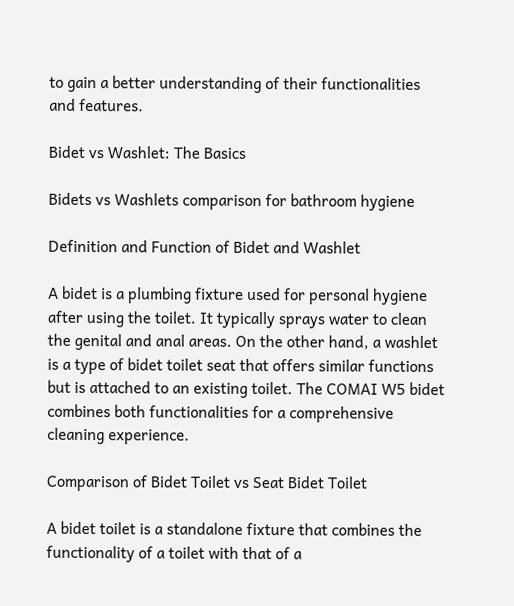to gain a better understanding of their functionalities and features.

Bidet vs Washlet: The Basics

Bidets vs Washlets comparison for bathroom hygiene

Definition and Function of Bidet and Washlet

A bidet is a plumbing fixture used for personal hygiene after using the toilet. It typically sprays water to clean the genital and anal areas. On the other hand, a washlet is a type of bidet toilet seat that offers similar functions but is attached to an existing toilet. The COMAI W5 bidet combines both functionalities for a comprehensive cleaning experience.

Comparison of Bidet Toilet vs Seat Bidet Toilet

A bidet toilet is a standalone fixture that combines the functionality of a toilet with that of a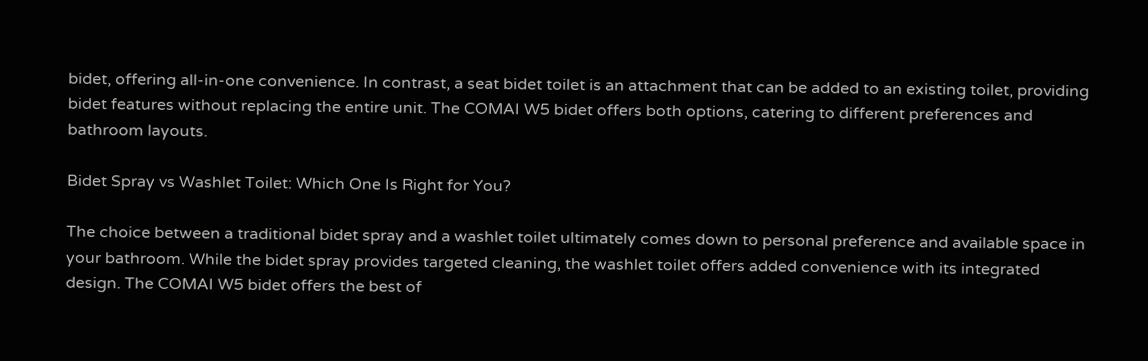bidet, offering all-in-one convenience. In contrast, a seat bidet toilet is an attachment that can be added to an existing toilet, providing bidet features without replacing the entire unit. The COMAI W5 bidet offers both options, catering to different preferences and bathroom layouts.

Bidet Spray vs Washlet Toilet: Which One Is Right for You?

The choice between a traditional bidet spray and a washlet toilet ultimately comes down to personal preference and available space in your bathroom. While the bidet spray provides targeted cleaning, the washlet toilet offers added convenience with its integrated design. The COMAI W5 bidet offers the best of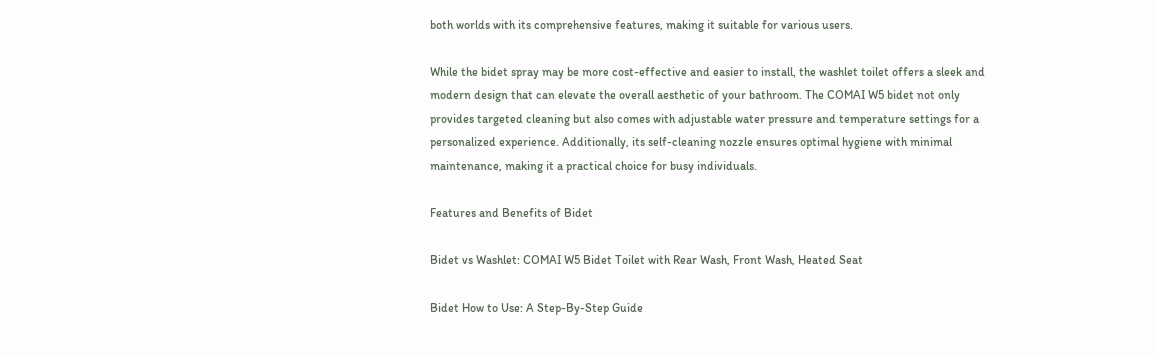both worlds with its comprehensive features, making it suitable for various users.

While the bidet spray may be more cost-effective and easier to install, the washlet toilet offers a sleek and modern design that can elevate the overall aesthetic of your bathroom. The COMAI W5 bidet not only provides targeted cleaning but also comes with adjustable water pressure and temperature settings for a personalized experience. Additionally, its self-cleaning nozzle ensures optimal hygiene with minimal maintenance, making it a practical choice for busy individuals.

Features and Benefits of Bidet

Bidet vs Washlet: COMAI W5 Bidet Toilet with Rear Wash, Front Wash, Heated Seat

Bidet How to Use: A Step-By-Step Guide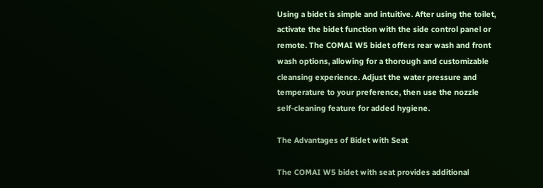Using a bidet is simple and intuitive. After using the toilet, activate the bidet function with the side control panel or remote. The COMAI W5 bidet offers rear wash and front wash options, allowing for a thorough and customizable cleansing experience. Adjust the water pressure and temperature to your preference, then use the nozzle self-cleaning feature for added hygiene.

The Advantages of Bidet with Seat

The COMAI W5 bidet with seat provides additional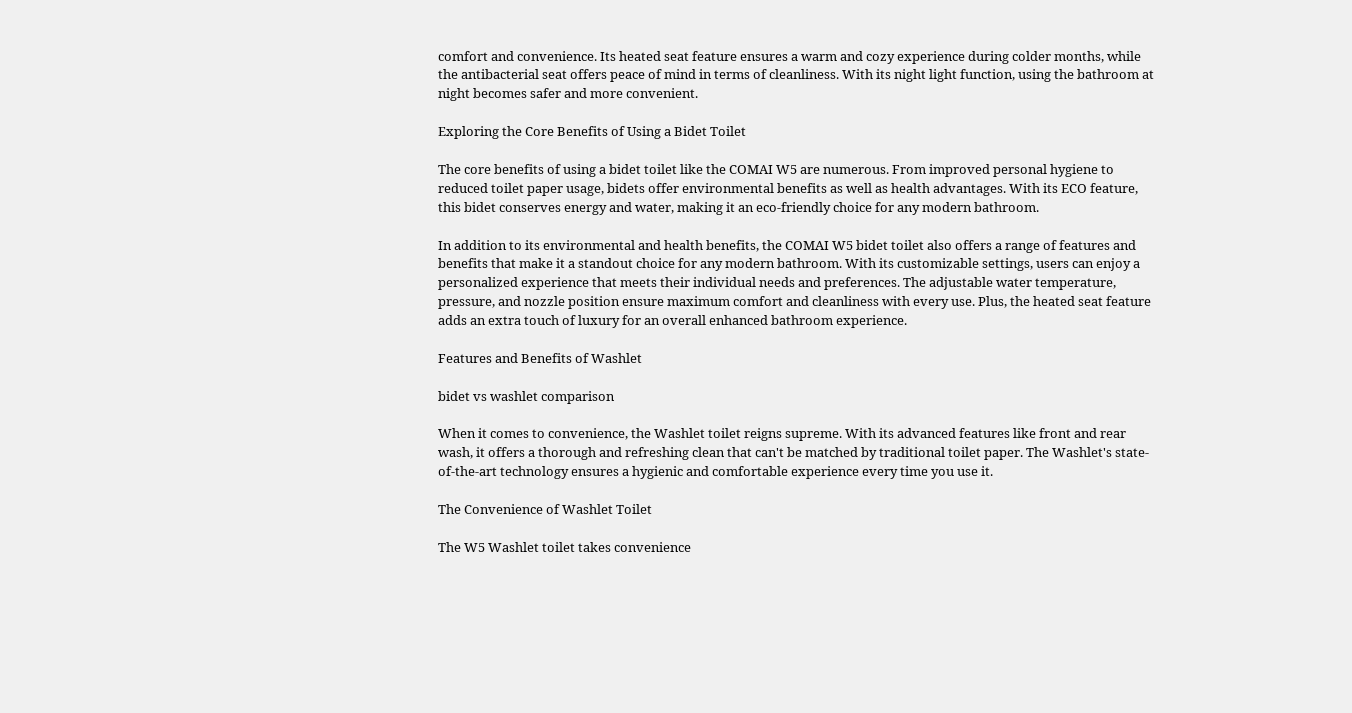comfort and convenience. Its heated seat feature ensures a warm and cozy experience during colder months, while the antibacterial seat offers peace of mind in terms of cleanliness. With its night light function, using the bathroom at night becomes safer and more convenient.

Exploring the Core Benefits of Using a Bidet Toilet

The core benefits of using a bidet toilet like the COMAI W5 are numerous. From improved personal hygiene to reduced toilet paper usage, bidets offer environmental benefits as well as health advantages. With its ECO feature, this bidet conserves energy and water, making it an eco-friendly choice for any modern bathroom.

In addition to its environmental and health benefits, the COMAI W5 bidet toilet also offers a range of features and benefits that make it a standout choice for any modern bathroom. With its customizable settings, users can enjoy a personalized experience that meets their individual needs and preferences. The adjustable water temperature, pressure, and nozzle position ensure maximum comfort and cleanliness with every use. Plus, the heated seat feature adds an extra touch of luxury for an overall enhanced bathroom experience.

Features and Benefits of Washlet

bidet vs washlet comparison

When it comes to convenience, the Washlet toilet reigns supreme. With its advanced features like front and rear wash, it offers a thorough and refreshing clean that can't be matched by traditional toilet paper. The Washlet's state-of-the-art technology ensures a hygienic and comfortable experience every time you use it.

The Convenience of Washlet Toilet

The W5 Washlet toilet takes convenience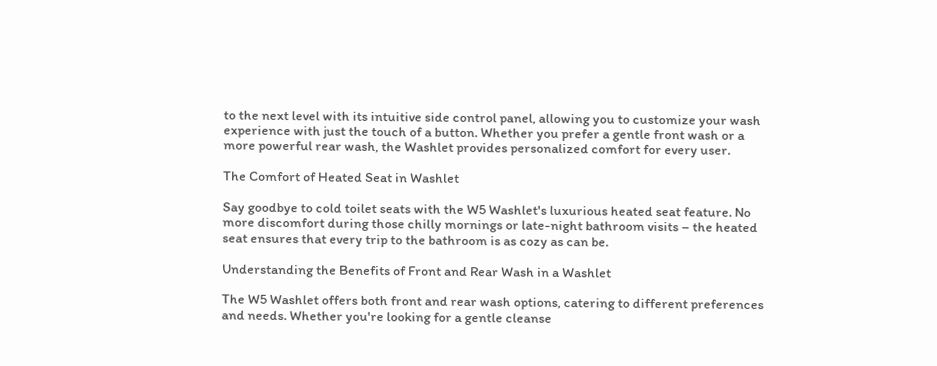to the next level with its intuitive side control panel, allowing you to customize your wash experience with just the touch of a button. Whether you prefer a gentle front wash or a more powerful rear wash, the Washlet provides personalized comfort for every user.

The Comfort of Heated Seat in Washlet

Say goodbye to cold toilet seats with the W5 Washlet's luxurious heated seat feature. No more discomfort during those chilly mornings or late-night bathroom visits – the heated seat ensures that every trip to the bathroom is as cozy as can be.

Understanding the Benefits of Front and Rear Wash in a Washlet

The W5 Washlet offers both front and rear wash options, catering to different preferences and needs. Whether you're looking for a gentle cleanse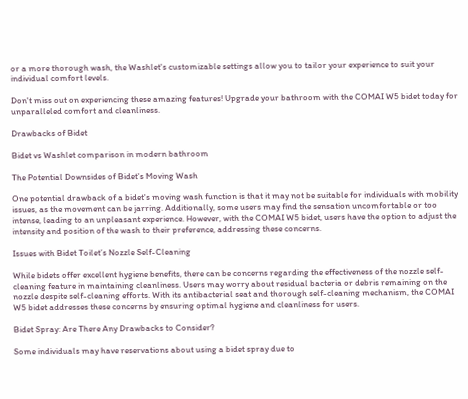or a more thorough wash, the Washlet's customizable settings allow you to tailor your experience to suit your individual comfort levels.

Don't miss out on experiencing these amazing features! Upgrade your bathroom with the COMAI W5 bidet today for unparalleled comfort and cleanliness.

Drawbacks of Bidet

Bidet vs Washlet comparison in modern bathroom

The Potential Downsides of Bidet's Moving Wash

One potential drawback of a bidet's moving wash function is that it may not be suitable for individuals with mobility issues, as the movement can be jarring. Additionally, some users may find the sensation uncomfortable or too intense, leading to an unpleasant experience. However, with the COMAI W5 bidet, users have the option to adjust the intensity and position of the wash to their preference, addressing these concerns.

Issues with Bidet Toilet’s Nozzle Self-Cleaning

While bidets offer excellent hygiene benefits, there can be concerns regarding the effectiveness of the nozzle self-cleaning feature in maintaining cleanliness. Users may worry about residual bacteria or debris remaining on the nozzle despite self-cleaning efforts. With its antibacterial seat and thorough self-cleaning mechanism, the COMAI W5 bidet addresses these concerns by ensuring optimal hygiene and cleanliness for users.

Bidet Spray: Are There Any Drawbacks to Consider?

Some individuals may have reservations about using a bidet spray due to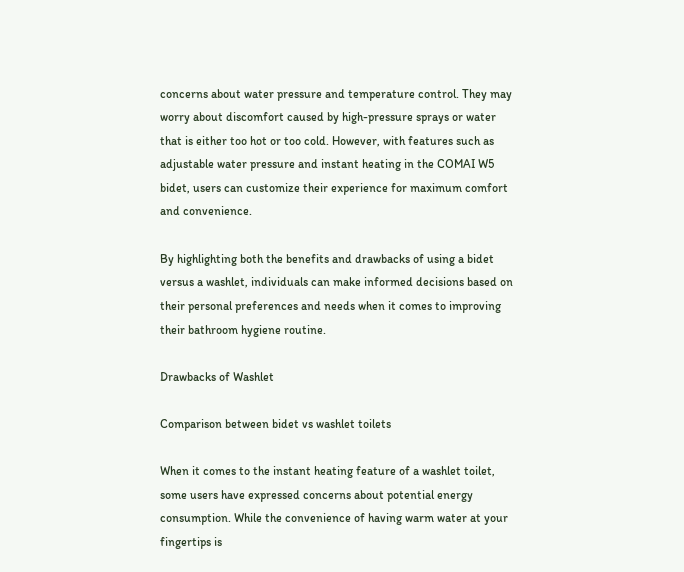concerns about water pressure and temperature control. They may worry about discomfort caused by high-pressure sprays or water that is either too hot or too cold. However, with features such as adjustable water pressure and instant heating in the COMAI W5 bidet, users can customize their experience for maximum comfort and convenience.

By highlighting both the benefits and drawbacks of using a bidet versus a washlet, individuals can make informed decisions based on their personal preferences and needs when it comes to improving their bathroom hygiene routine.

Drawbacks of Washlet

Comparison between bidet vs washlet toilets

When it comes to the instant heating feature of a washlet toilet, some users have expressed concerns about potential energy consumption. While the convenience of having warm water at your fingertips is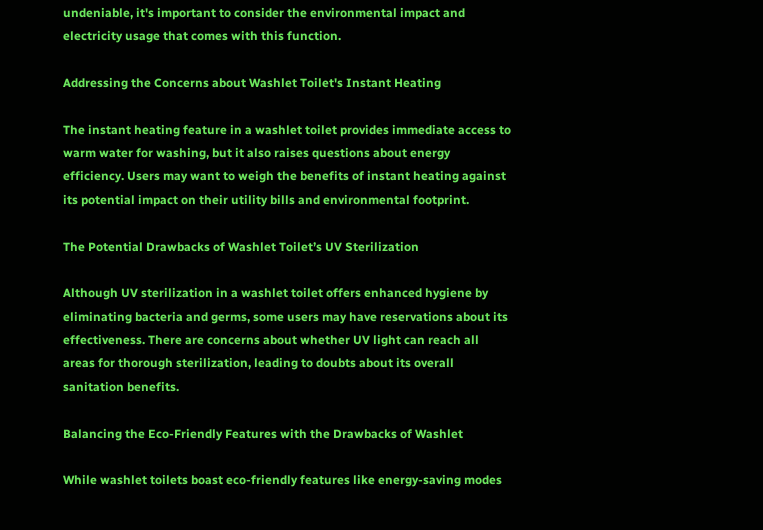undeniable, it's important to consider the environmental impact and electricity usage that comes with this function.

Addressing the Concerns about Washlet Toilet's Instant Heating

The instant heating feature in a washlet toilet provides immediate access to warm water for washing, but it also raises questions about energy efficiency. Users may want to weigh the benefits of instant heating against its potential impact on their utility bills and environmental footprint.

The Potential Drawbacks of Washlet Toilet’s UV Sterilization

Although UV sterilization in a washlet toilet offers enhanced hygiene by eliminating bacteria and germs, some users may have reservations about its effectiveness. There are concerns about whether UV light can reach all areas for thorough sterilization, leading to doubts about its overall sanitation benefits.

Balancing the Eco-Friendly Features with the Drawbacks of Washlet

While washlet toilets boast eco-friendly features like energy-saving modes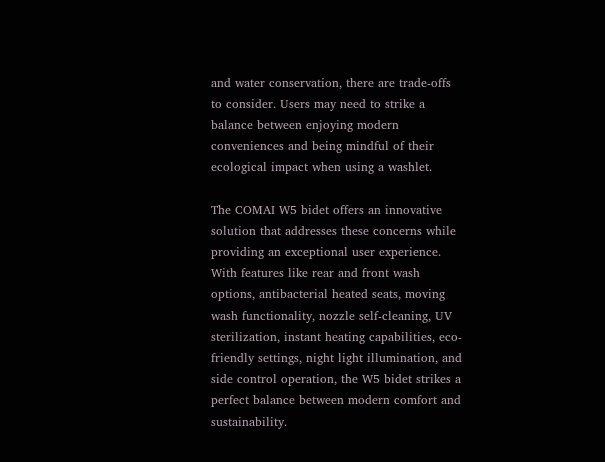and water conservation, there are trade-offs to consider. Users may need to strike a balance between enjoying modern conveniences and being mindful of their ecological impact when using a washlet.

The COMAI W5 bidet offers an innovative solution that addresses these concerns while providing an exceptional user experience. With features like rear and front wash options, antibacterial heated seats, moving wash functionality, nozzle self-cleaning, UV sterilization, instant heating capabilities, eco-friendly settings, night light illumination, and side control operation, the W5 bidet strikes a perfect balance between modern comfort and sustainability.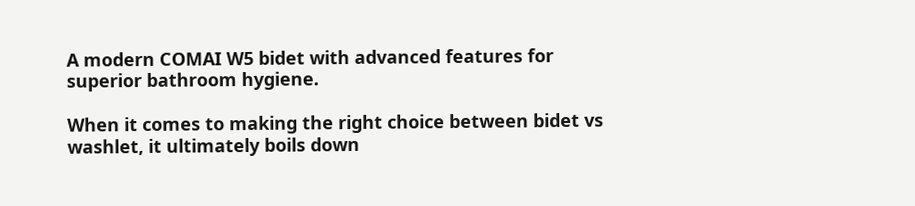A modern COMAI W5 bidet with advanced features for superior bathroom hygiene.

When it comes to making the right choice between bidet vs washlet, it ultimately boils down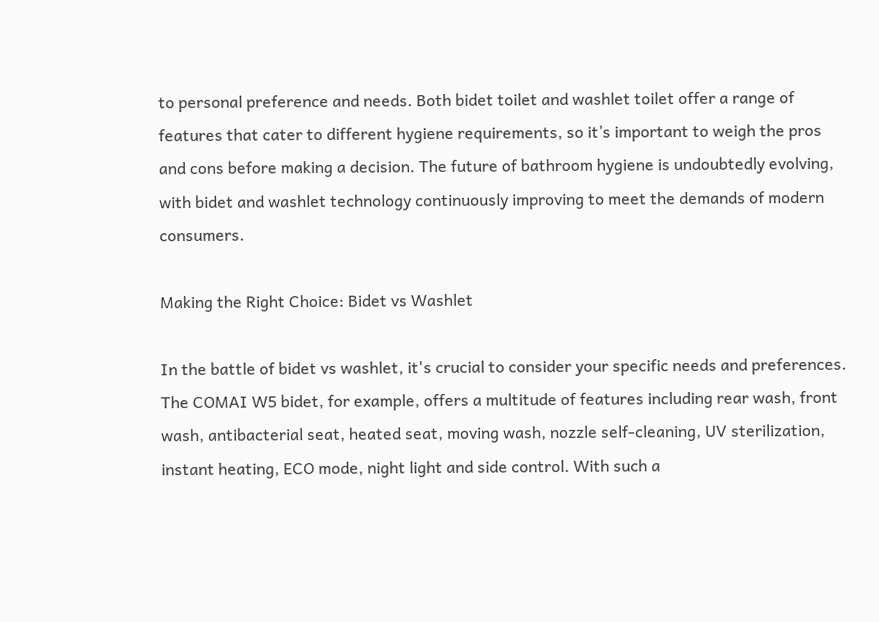to personal preference and needs. Both bidet toilet and washlet toilet offer a range of features that cater to different hygiene requirements, so it’s important to weigh the pros and cons before making a decision. The future of bathroom hygiene is undoubtedly evolving, with bidet and washlet technology continuously improving to meet the demands of modern consumers.

Making the Right Choice: Bidet vs Washlet

In the battle of bidet vs washlet, it's crucial to consider your specific needs and preferences. The COMAI W5 bidet, for example, offers a multitude of features including rear wash, front wash, antibacterial seat, heated seat, moving wash, nozzle self-cleaning, UV sterilization, instant heating, ECO mode, night light and side control. With such a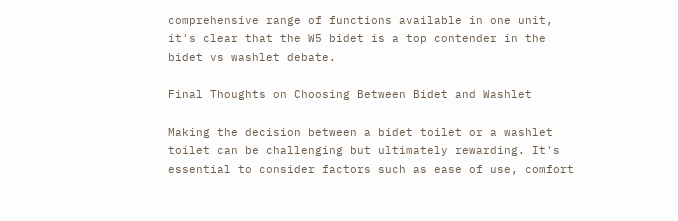comprehensive range of functions available in one unit, it's clear that the W5 bidet is a top contender in the bidet vs washlet debate.

Final Thoughts on Choosing Between Bidet and Washlet

Making the decision between a bidet toilet or a washlet toilet can be challenging but ultimately rewarding. It's essential to consider factors such as ease of use, comfort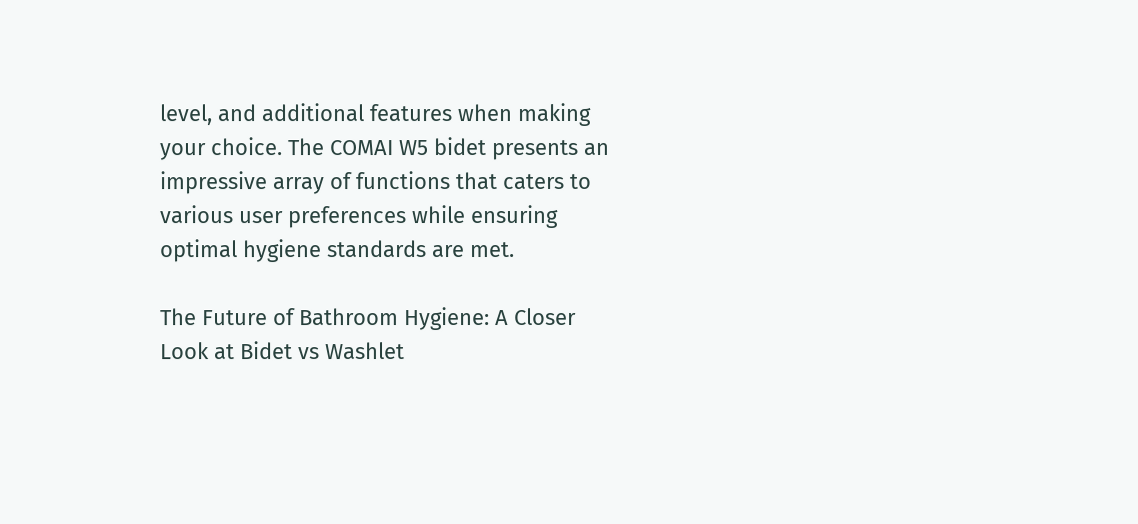level, and additional features when making your choice. The COMAI W5 bidet presents an impressive array of functions that caters to various user preferences while ensuring optimal hygiene standards are met.

The Future of Bathroom Hygiene: A Closer Look at Bidet vs Washlet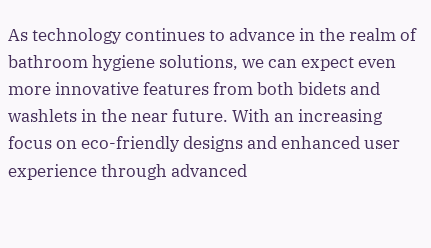As technology continues to advance in the realm of bathroom hygiene solutions, we can expect even more innovative features from both bidets and washlets in the near future. With an increasing focus on eco-friendly designs and enhanced user experience through advanced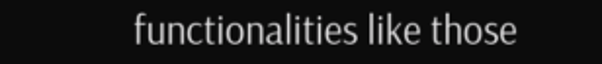functionalities like those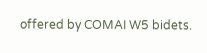offered by COMAI W5 bidets.